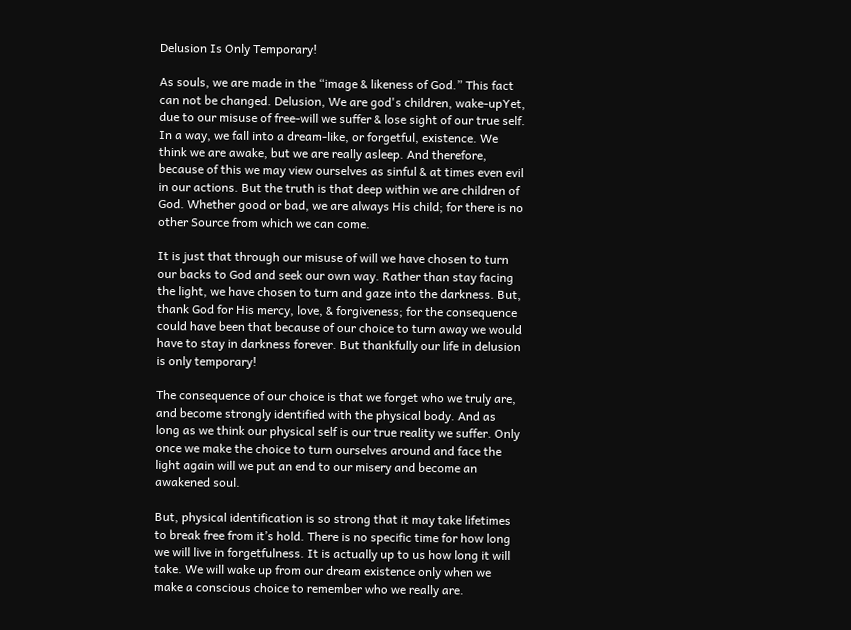Delusion Is Only Temporary!

As souls, we are made in the “image & likeness of God.” This fact can not be changed. Delusion, We are god's children, wake-upYet, due to our misuse of free-will we suffer & lose sight of our true self. In a way, we fall into a dream-like, or forgetful, existence. We think we are awake, but we are really asleep. And therefore, because of this we may view ourselves as sinful & at times even evil in our actions. But the truth is that deep within we are children of God. Whether good or bad, we are always His child; for there is no other Source from which we can come.

It is just that through our misuse of will we have chosen to turn our backs to God and seek our own way. Rather than stay facing the light, we have chosen to turn and gaze into the darkness. But, thank God for His mercy, love, & forgiveness; for the consequence could have been that because of our choice to turn away we would have to stay in darkness forever. But thankfully our life in delusion is only temporary!

The consequence of our choice is that we forget who we truly are, and become strongly identified with the physical body. And as long as we think our physical self is our true reality we suffer. Only once we make the choice to turn ourselves around and face the light again will we put an end to our misery and become an awakened soul.

But, physical identification is so strong that it may take lifetimes to break free from it’s hold. There is no specific time for how long we will live in forgetfulness. It is actually up to us how long it will take. We will wake up from our dream existence only when we make a conscious choice to remember who we really are.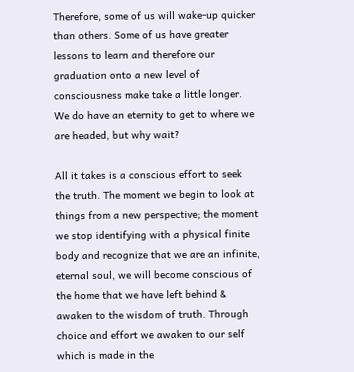Therefore, some of us will wake-up quicker than others. Some of us have greater lessons to learn and therefore our graduation onto a new level of consciousness make take a little longer. We do have an eternity to get to where we are headed, but why wait?

All it takes is a conscious effort to seek the truth. The moment we begin to look at things from a new perspective; the moment we stop identifying with a physical finite body and recognize that we are an infinite, eternal soul, we will become conscious of the home that we have left behind & awaken to the wisdom of truth. Through choice and effort we awaken to our self which is made in the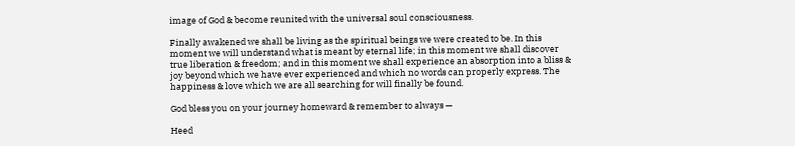image of God & become reunited with the universal soul consciousness.

Finally awakened we shall be living as the spiritual beings we were created to be. In this moment we will understand what is meant by eternal life; in this moment we shall discover true liberation & freedom; and in this moment we shall experience an absorption into a bliss & joy beyond which we have ever experienced and which no words can properly express. The happiness & love which we are all searching for will finally be found.

God bless you on your journey homeward & remember to always —

Heed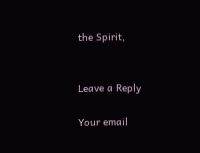the Spirit,


Leave a Reply

Your email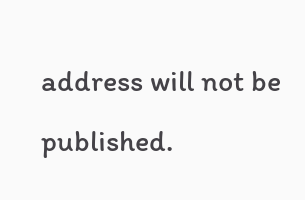address will not be published.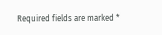Required fields are marked *